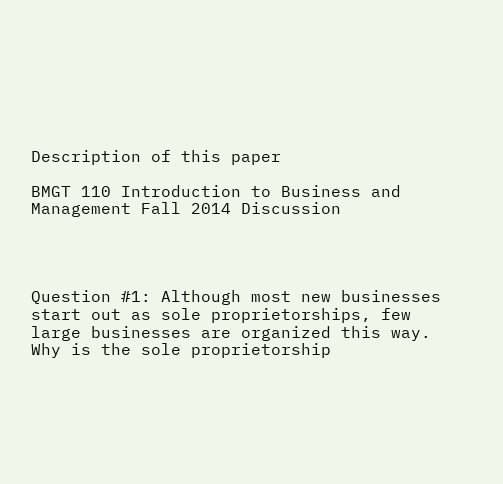Description of this paper

BMGT 110 Introduction to Business and Management Fall 2014 Discussion




Question #1: Although most new businesses start out as sole proprietorships, few large businesses are organized this way. Why is the sole proprietorship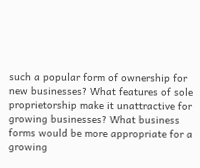such a popular form of ownership for new businesses? What features of sole proprietorship make it unattractive for growing businesses? What business forms would be more appropriate for a growing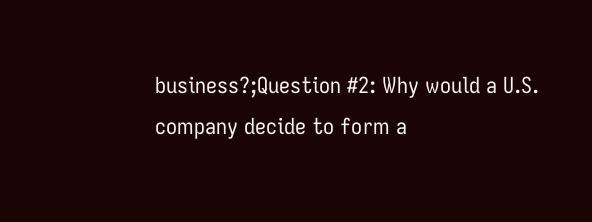business?;Question #2: Why would a U.S. company decide to form a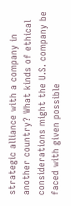strategic alliance with a company in another country? What kinds of ethical considerations might the U.S. company be faced with given possible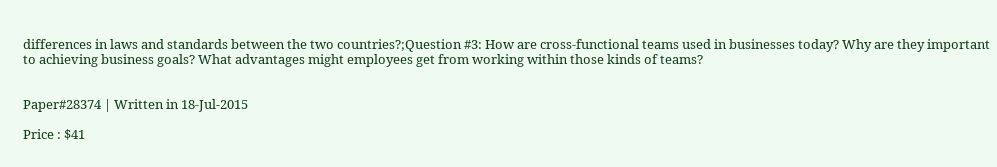differences in laws and standards between the two countries?;Question #3: How are cross-functional teams used in businesses today? Why are they important to achieving business goals? What advantages might employees get from working within those kinds of teams?


Paper#28374 | Written in 18-Jul-2015

Price : $41